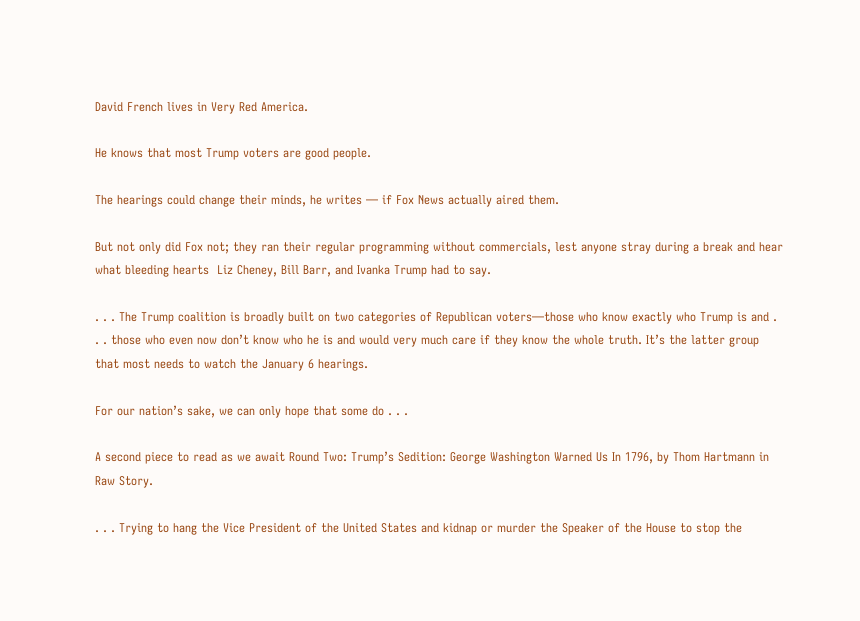David French lives in Very Red America.

He knows that most Trump voters are good people.

The hearings could change their minds, he writes — if Fox News actually aired them.

But not only did Fox not; they ran their regular programming without commercials, lest anyone stray during a break and hear what bleeding hearts  Liz Cheney, Bill Barr, and Ivanka Trump had to say.

. . . The Trump coalition is broadly built on two categories of Republican voters—those who know exactly who Trump is and . . . those who even now don’t know who he is and would very much care if they know the whole truth. It’s the latter group that most needs to watch the January 6 hearings.

For our nation’s sake, we can only hope that some do . . .

A second piece to read as we await Round Two: Trump’s Sedition: George Washington Warned Us In 1796, by Thom Hartmann in Raw Story.

. . . Trying to hang the Vice President of the United States and kidnap or murder the Speaker of the House to stop the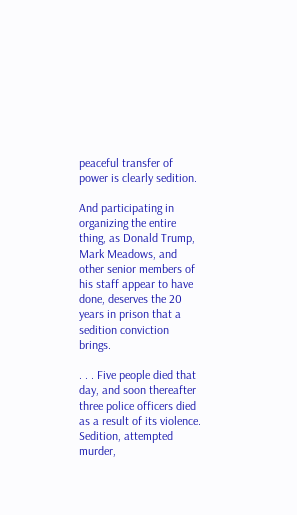peaceful transfer of power is clearly sedition.

And participating in organizing the entire thing, as Donald Trump, Mark Meadows, and other senior members of his staff appear to have done, deserves the 20 years in prison that a sedition conviction brings.

. . . Five people died that day, and soon thereafter three police officers died as a result of its violence. Sedition, attempted murder,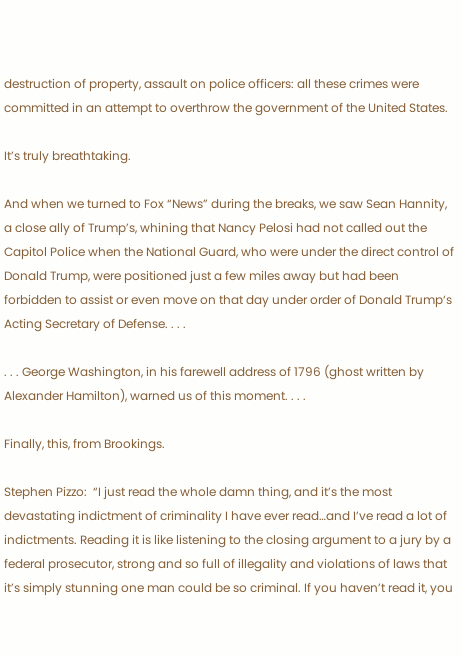destruction of property, assault on police officers: all these crimes were committed in an attempt to overthrow the government of the United States.

It’s truly breathtaking.

And when we turned to Fox “News” during the breaks, we saw Sean Hannity, a close ally of Trump’s, whining that Nancy Pelosi had not called out the Capitol Police when the National Guard, who were under the direct control of Donald Trump, were positioned just a few miles away but had been forbidden to assist or even move on that day under order of Donald Trump‘s Acting Secretary of Defense. . . .

. . . George Washington, in his farewell address of 1796 (ghost written by Alexander Hamilton), warned us of this moment. . . .

Finally, this, from Brookings.

Stephen Pizzo:  “I just read the whole damn thing, and it’s the most devastating indictment of criminality I have ever read…and I’ve read a lot of indictments. Reading it is like listening to the closing argument to a jury by a federal prosecutor, strong and so full of illegality and violations of laws that it’s simply stunning one man could be so criminal. If you haven’t read it, you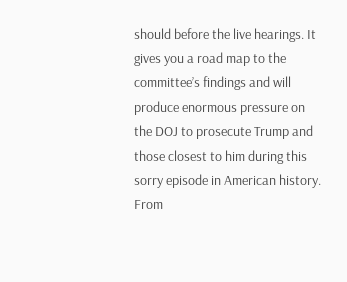should before the live hearings. It gives you a road map to the committee’s findings and will produce enormous pressure on the DOJ to prosecute Trump and those closest to him during this sorry episode in American history.  From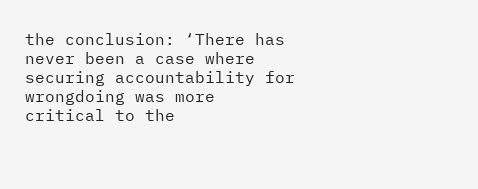the conclusion: ‘There has never been a case where securing accountability for wrongdoing was more critical to the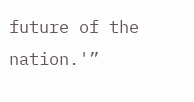future of the nation.'”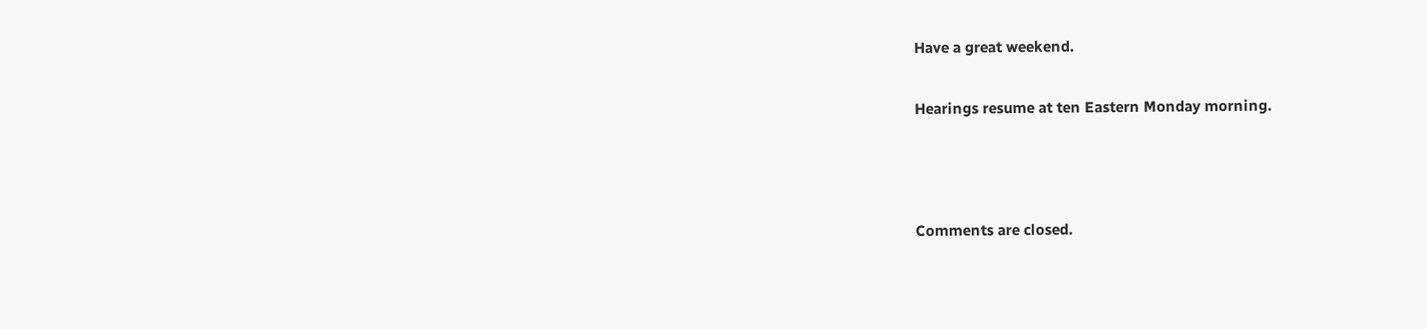Have a great weekend.

Hearings resume at ten Eastern Monday morning.



Comments are closed.